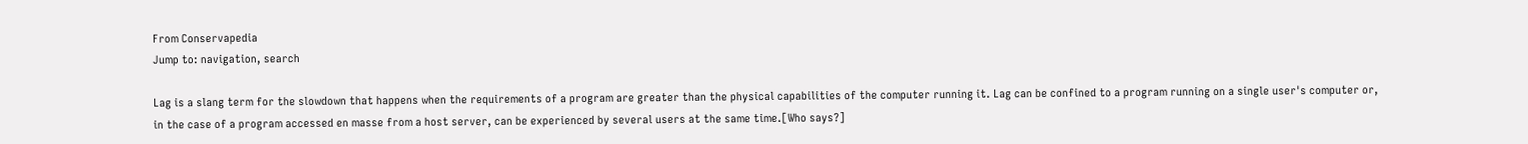From Conservapedia
Jump to: navigation, search

Lag is a slang term for the slowdown that happens when the requirements of a program are greater than the physical capabilities of the computer running it. Lag can be confined to a program running on a single user's computer or, in the case of a program accessed en masse from a host server, can be experienced by several users at the same time.[Who says?]